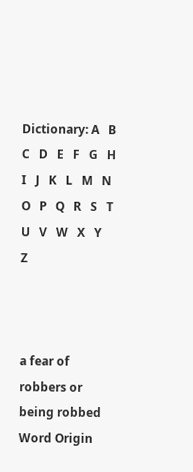Dictionary: A   B   C   D   E   F   G   H   I   J   K   L   M   N   O   P   Q   R   S   T   U   V   W   X   Y   Z



a fear of robbers or being robbed
Word Origin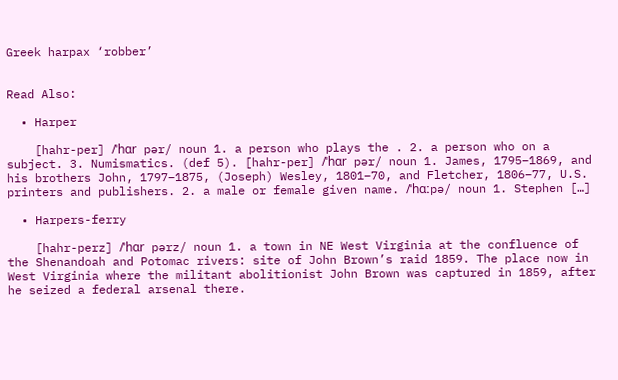Greek harpax ‘robber’


Read Also:

  • Harper

    [hahr-per] /ˈhɑr pər/ noun 1. a person who plays the . 2. a person who on a subject. 3. Numismatics. (def 5). [hahr-per] /ˈhɑr pər/ noun 1. James, 1795–1869, and his brothers John, 1797–1875, (Joseph) Wesley, 1801–70, and Fletcher, 1806–77, U.S. printers and publishers. 2. a male or female given name. /ˈhɑːpə/ noun 1. Stephen […]

  • Harpers-ferry

    [hahr-perz] /ˈhɑr pərz/ noun 1. a town in NE West Virginia at the confluence of the Shenandoah and Potomac rivers: site of John Brown’s raid 1859. The place now in West Virginia where the militant abolitionist John Brown was captured in 1859, after he seized a federal arsenal there.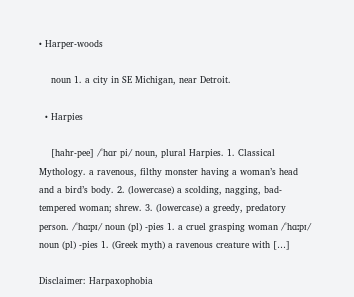• Harper-woods

    noun 1. a city in SE Michigan, near Detroit.

  • Harpies

    [hahr-pee] /ˈhɑr pi/ noun, plural Harpies. 1. Classical Mythology. a ravenous, filthy monster having a woman’s head and a bird’s body. 2. (lowercase) a scolding, nagging, bad-tempered woman; shrew. 3. (lowercase) a greedy, predatory person. /ˈhɑːpɪ/ noun (pl) -pies 1. a cruel grasping woman /ˈhɑːpɪ/ noun (pl) -pies 1. (Greek myth) a ravenous creature with […]

Disclaimer: Harpaxophobia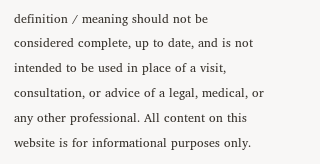definition / meaning should not be considered complete, up to date, and is not intended to be used in place of a visit, consultation, or advice of a legal, medical, or any other professional. All content on this website is for informational purposes only.